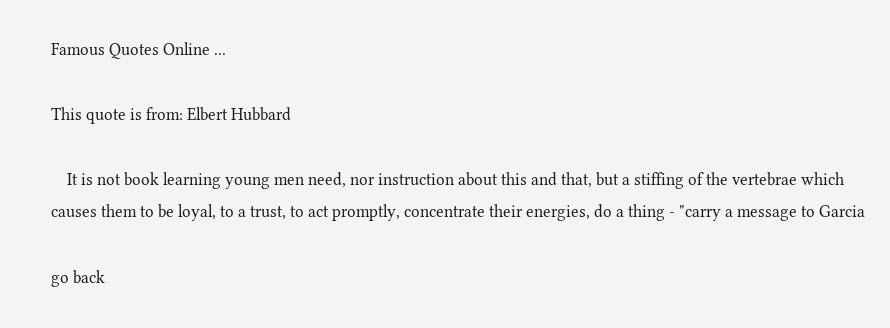Famous Quotes Online ...

This quote is from: Elbert Hubbard

    It is not book learning young men need, nor instruction about this and that, but a stiffing of the vertebrae which causes them to be loyal, to a trust, to act promptly, concentrate their energies, do a thing - "carry a message to Garcia

go back